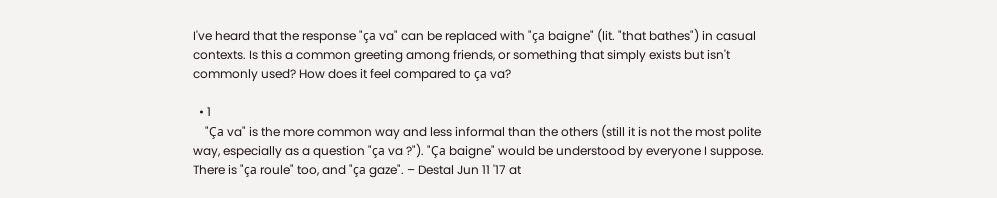I've heard that the response "ça va" can be replaced with "ça baigne" (lit. "that bathes") in casual contexts. Is this a common greeting among friends, or something that simply exists but isn't commonly used? How does it feel compared to ça va?

  • 1
    "Ça va" is the more common way and less informal than the others (still it is not the most polite way, especially as a question "ça va ?"). "Ça baigne" would be understood by everyone I suppose. There is "ça roule" too, and "ça gaze". – Destal Jun 11 '17 at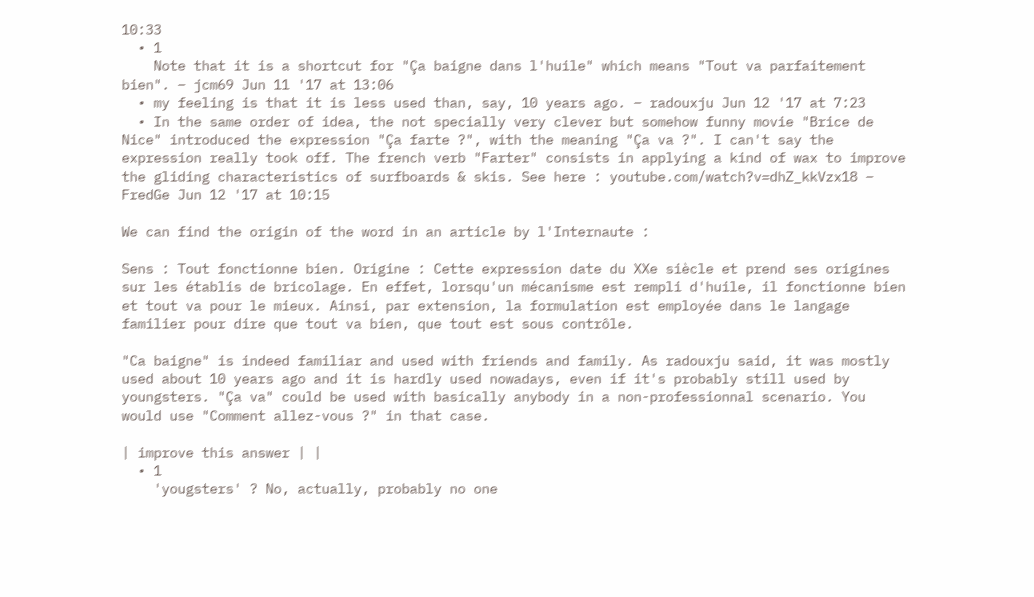10:33
  • 1
    Note that it is a shortcut for "Ça baigne dans l'huile" which means "Tout va parfaitement bien". – jcm69 Jun 11 '17 at 13:06
  • my feeling is that it is less used than, say, 10 years ago. – radouxju Jun 12 '17 at 7:23
  • In the same order of idea, the not specially very clever but somehow funny movie "Brice de Nice" introduced the expression "Ça farte ?", with the meaning "Ça va ?". I can't say the expression really took off. The french verb "Farter" consists in applying a kind of wax to improve the gliding characteristics of surfboards & skis. See here : youtube.com/watch?v=dhZ_kkVzx18 – FredGe Jun 12 '17 at 10:15

We can find the origin of the word in an article by l'Internaute :

Sens : Tout fonctionne bien. Origine : Cette expression date du XXe siècle et prend ses origines sur les établis de bricolage. En effet, lorsqu'un mécanisme est rempli d'huile, il fonctionne bien et tout va pour le mieux. Ainsi, par extension, la formulation est employée dans le langage familier pour dire que tout va bien, que tout est sous contrôle.

"Ca baigne" is indeed familiar and used with friends and family. As radouxju said, it was mostly used about 10 years ago and it is hardly used nowadays, even if it's probably still used by youngsters. "Ça va" could be used with basically anybody in a non-professionnal scenario. You would use "Comment allez-vous ?" in that case.

| improve this answer | |
  • 1
    'yougsters' ? No, actually, probably no one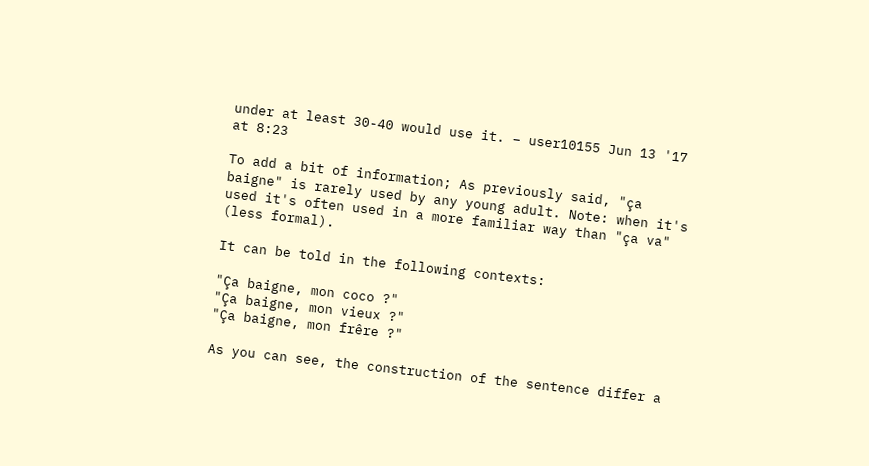under at least 30-40 would use it. – user10155 Jun 13 '17 at 8:23

To add a bit of information; As previously said, "ça baigne" is rarely used by any young adult. Note: when it's used it's often used in a more familiar way than "ça va" (less formal).

It can be told in the following contexts:

"Ça baigne, mon coco ?"
"Ça baigne, mon vieux ?"
"Ça baigne, mon frêre ?"

As you can see, the construction of the sentence differ a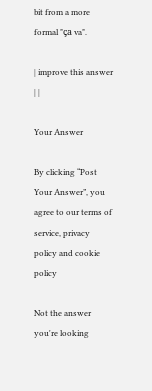bit from a more formal "ça va".

| improve this answer | |

Your Answer

By clicking “Post Your Answer”, you agree to our terms of service, privacy policy and cookie policy

Not the answer you're looking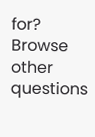for? Browse other questions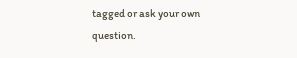tagged or ask your own question.